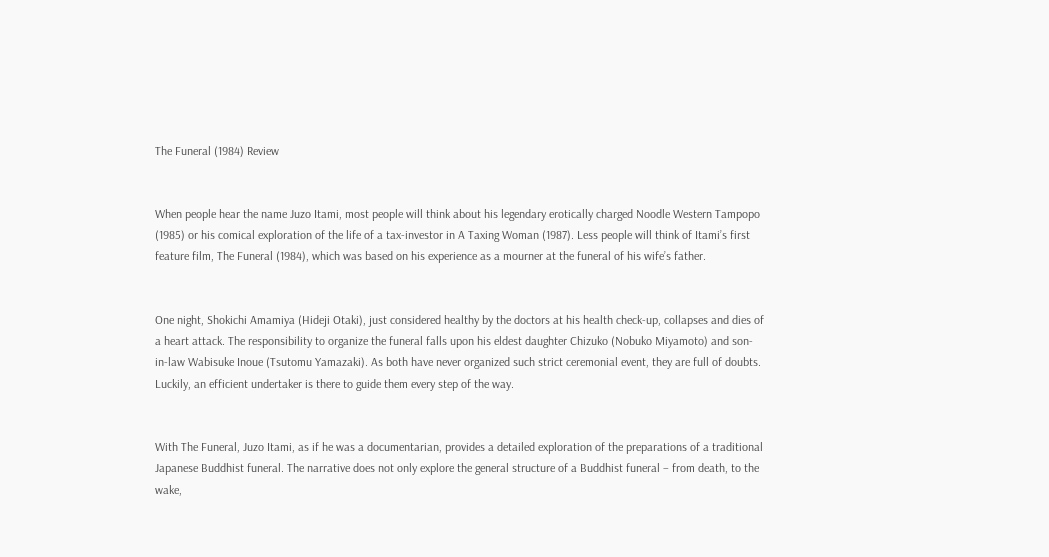The Funeral (1984) Review


When people hear the name Juzo Itami, most people will think about his legendary erotically charged Noodle Western Tampopo (1985) or his comical exploration of the life of a tax-investor in A Taxing Woman (1987). Less people will think of Itami’s first feature film, The Funeral (1984), which was based on his experience as a mourner at the funeral of his wife’s father.


One night, Shokichi Amamiya (Hideji Otaki), just considered healthy by the doctors at his health check-up, collapses and dies of a heart attack. The responsibility to organize the funeral falls upon his eldest daughter Chizuko (Nobuko Miyamoto) and son-in-law Wabisuke Inoue (Tsutomu Yamazaki). As both have never organized such strict ceremonial event, they are full of doubts. Luckily, an efficient undertaker is there to guide them every step of the way.


With The Funeral, Juzo Itami, as if he was a documentarian, provides a detailed exploration of the preparations of a traditional Japanese Buddhist funeral. The narrative does not only explore the general structure of a Buddhist funeral – from death, to the wake,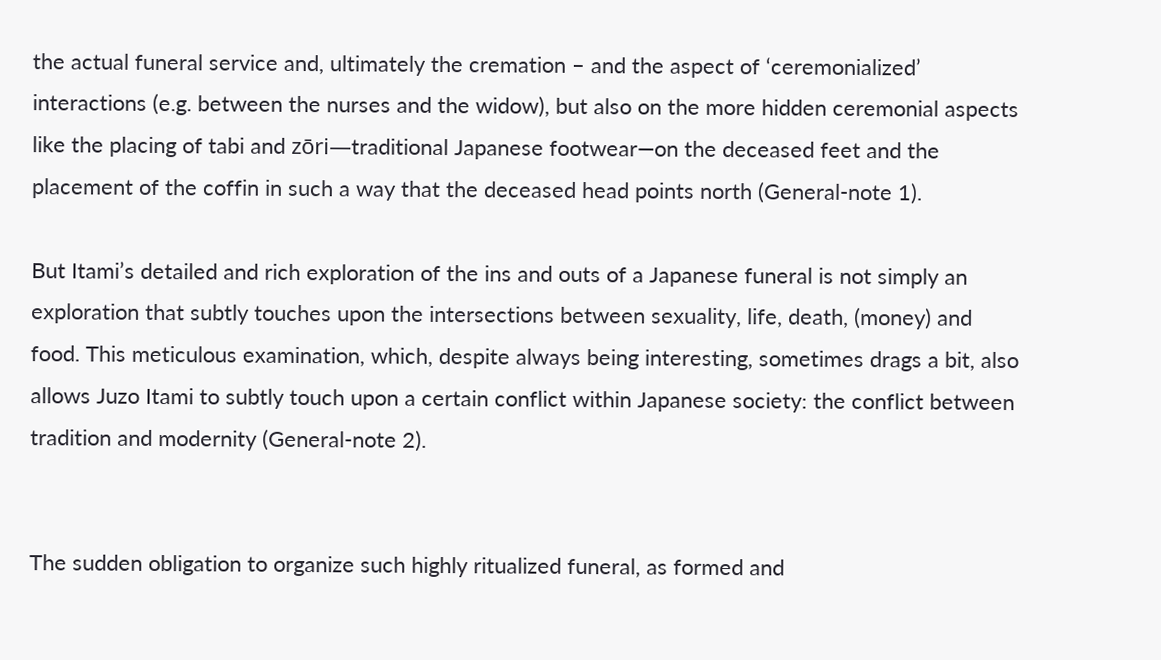the actual funeral service and, ultimately the cremation – and the aspect of ‘ceremonialized’ interactions (e.g. between the nurses and the widow), but also on the more hidden ceremonial aspects like the placing of tabi and zōri—traditional Japanese footwear—on the deceased feet and the placement of the coffin in such a way that the deceased head points north (General-note 1).

But Itami’s detailed and rich exploration of the ins and outs of a Japanese funeral is not simply an exploration that subtly touches upon the intersections between sexuality, life, death, (money) and food. This meticulous examination, which, despite always being interesting, sometimes drags a bit, also allows Juzo Itami to subtly touch upon a certain conflict within Japanese society: the conflict between tradition and modernity (General-note 2).


The sudden obligation to organize such highly ritualized funeral, as formed and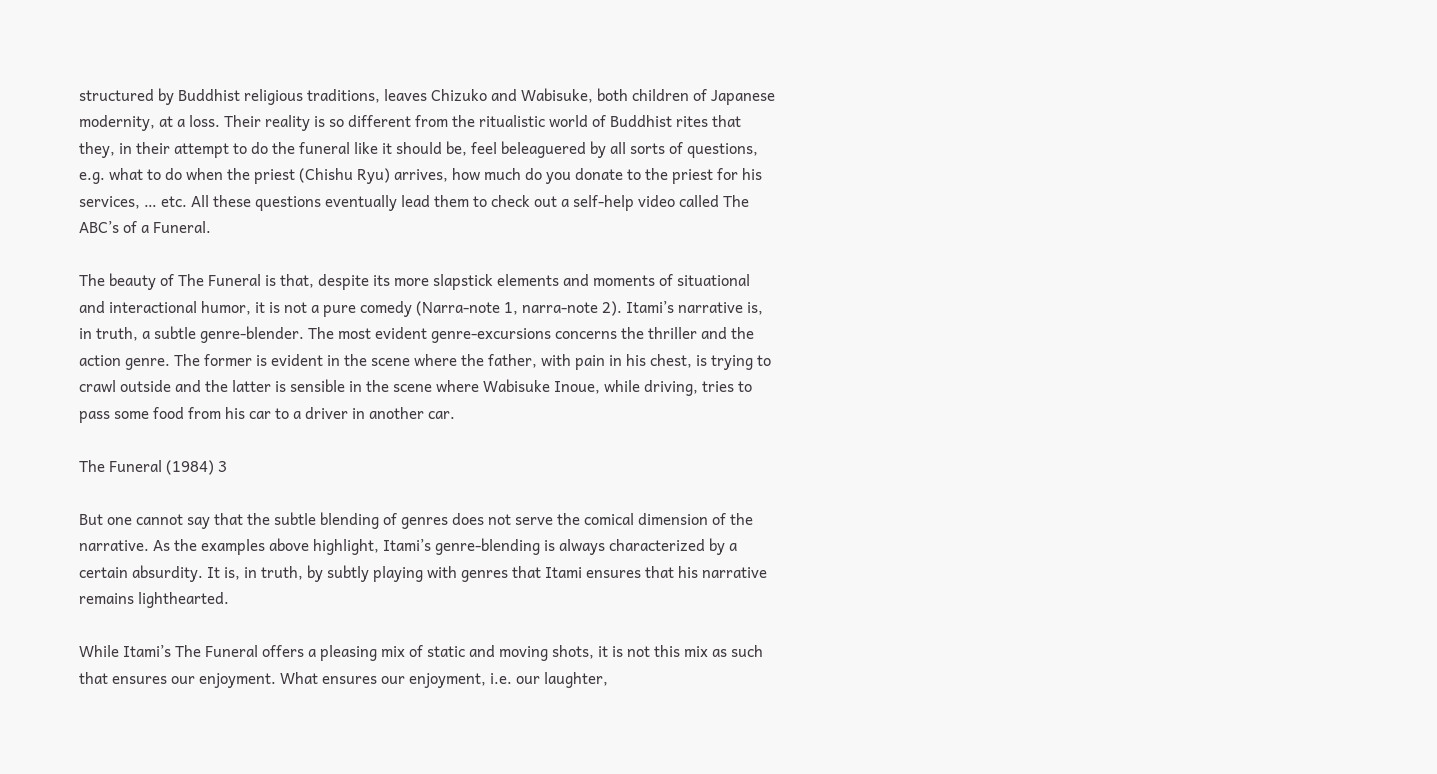structured by Buddhist religious traditions, leaves Chizuko and Wabisuke, both children of Japanese modernity, at a loss. Their reality is so different from the ritualistic world of Buddhist rites that they, in their attempt to do the funeral like it should be, feel beleaguered by all sorts of questions, e.g. what to do when the priest (Chishu Ryu) arrives, how much do you donate to the priest for his services, … etc. All these questions eventually lead them to check out a self-help video called The ABC’s of a Funeral.

The beauty of The Funeral is that, despite its more slapstick elements and moments of situational and interactional humor, it is not a pure comedy (Narra-note 1, narra-note 2). Itami’s narrative is, in truth, a subtle genre-blender. The most evident genre-excursions concerns the thriller and the action genre. The former is evident in the scene where the father, with pain in his chest, is trying to crawl outside and the latter is sensible in the scene where Wabisuke Inoue, while driving, tries to pass some food from his car to a driver in another car.

The Funeral (1984) 3

But one cannot say that the subtle blending of genres does not serve the comical dimension of the narrative. As the examples above highlight, Itami’s genre-blending is always characterized by a certain absurdity. It is, in truth, by subtly playing with genres that Itami ensures that his narrative remains lighthearted.

While Itami’s The Funeral offers a pleasing mix of static and moving shots, it is not this mix as such that ensures our enjoyment. What ensures our enjoyment, i.e. our laughter,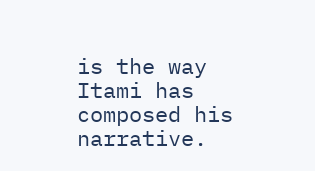is the way Itami has composed his narrative.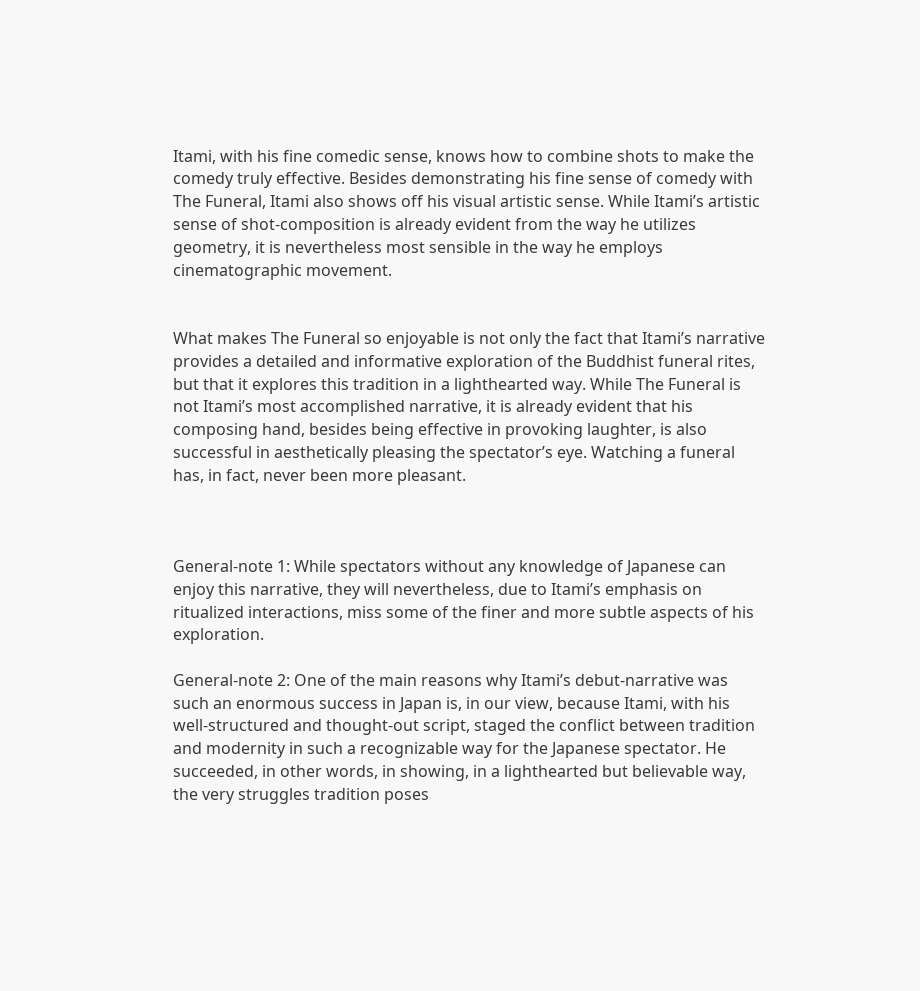Itami, with his fine comedic sense, knows how to combine shots to make the comedy truly effective. Besides demonstrating his fine sense of comedy with The Funeral, Itami also shows off his visual artistic sense. While Itami’s artistic sense of shot-composition is already evident from the way he utilizes geometry, it is nevertheless most sensible in the way he employs cinematographic movement.


What makes The Funeral so enjoyable is not only the fact that Itami’s narrative provides a detailed and informative exploration of the Buddhist funeral rites, but that it explores this tradition in a lighthearted way. While The Funeral is not Itami’s most accomplished narrative, it is already evident that his composing hand, besides being effective in provoking laughter, is also successful in aesthetically pleasing the spectator’s eye. Watching a funeral has, in fact, never been more pleasant.



General-note 1: While spectators without any knowledge of Japanese can enjoy this narrative, they will nevertheless, due to Itami’s emphasis on ritualized interactions, miss some of the finer and more subtle aspects of his exploration.

General-note 2: One of the main reasons why Itami’s debut-narrative was such an enormous success in Japan is, in our view, because Itami, with his well-structured and thought-out script, staged the conflict between tradition and modernity in such a recognizable way for the Japanese spectator. He succeeded, in other words, in showing, in a lighthearted but believable way, the very struggles tradition poses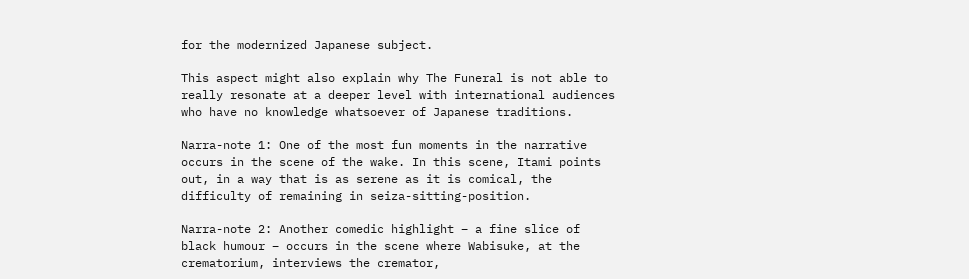for the modernized Japanese subject.

This aspect might also explain why The Funeral is not able to really resonate at a deeper level with international audiences who have no knowledge whatsoever of Japanese traditions.

Narra-note 1: One of the most fun moments in the narrative occurs in the scene of the wake. In this scene, Itami points out, in a way that is as serene as it is comical, the difficulty of remaining in seiza-sitting-position.

Narra-note 2: Another comedic highlight – a fine slice of black humour – occurs in the scene where Wabisuke, at the crematorium, interviews the cremator,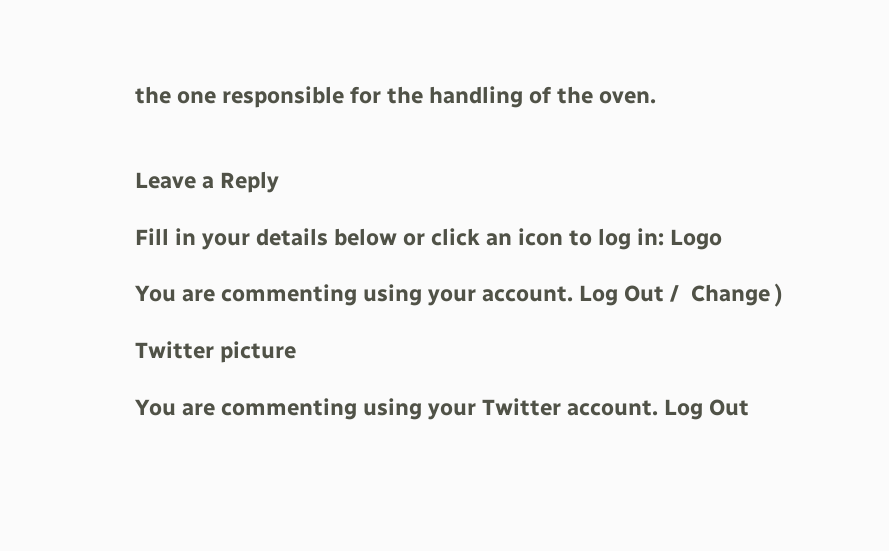the one responsible for the handling of the oven.


Leave a Reply

Fill in your details below or click an icon to log in: Logo

You are commenting using your account. Log Out /  Change )

Twitter picture

You are commenting using your Twitter account. Log Out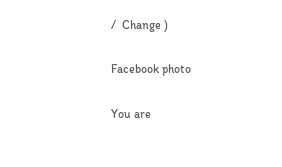/  Change )

Facebook photo

You are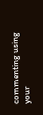commenting using your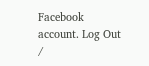Facebook account. Log Out /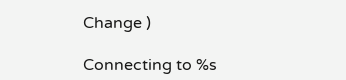Change )

Connecting to %s